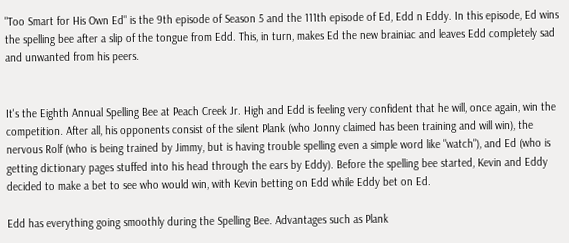"Too Smart for His Own Ed" is the 9th episode of Season 5 and the 111th episode of Ed, Edd n Eddy. In this episode, Ed wins the spelling bee after a slip of the tongue from Edd. This, in turn, makes Ed the new brainiac and leaves Edd completely sad and unwanted from his peers.


It's the Eighth Annual Spelling Bee at Peach Creek Jr. High and Edd is feeling very confident that he will, once again, win the competition. After all, his opponents consist of the silent Plank (who Jonny claimed has been training and will win), the nervous Rolf (who is being trained by Jimmy, but is having trouble spelling even a simple word like "watch"), and Ed (who is getting dictionary pages stuffed into his head through the ears by Eddy). Before the spelling bee started, Kevin and Eddy decided to make a bet to see who would win, with Kevin betting on Edd while Eddy bet on Ed.

Edd has everything going smoothly during the Spelling Bee. Advantages such as Plank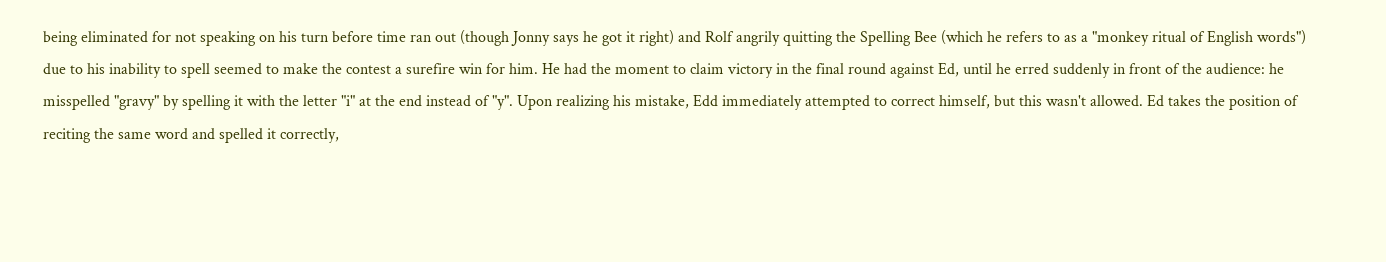being eliminated for not speaking on his turn before time ran out (though Jonny says he got it right) and Rolf angrily quitting the Spelling Bee (which he refers to as a "monkey ritual of English words") due to his inability to spell seemed to make the contest a surefire win for him. He had the moment to claim victory in the final round against Ed, until he erred suddenly in front of the audience: he misspelled "gravy" by spelling it with the letter "i" at the end instead of "y". Upon realizing his mistake, Edd immediately attempted to correct himself, but this wasn't allowed. Ed takes the position of reciting the same word and spelled it correctly,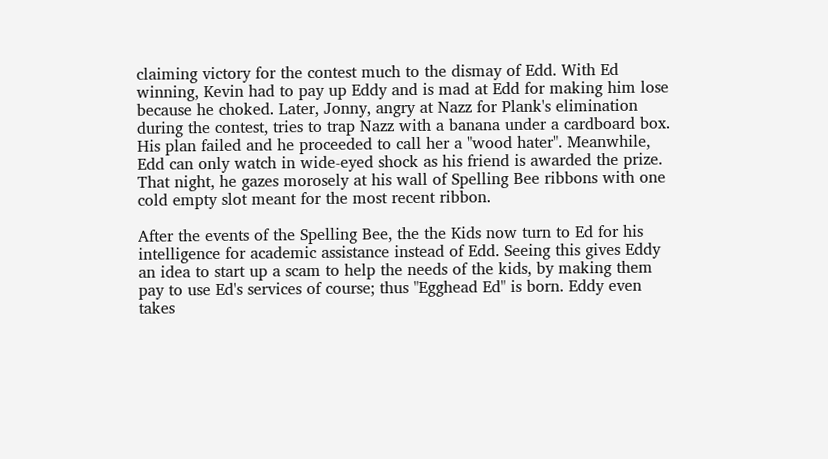claiming victory for the contest much to the dismay of Edd. With Ed winning, Kevin had to pay up Eddy and is mad at Edd for making him lose because he choked. Later, Jonny, angry at Nazz for Plank's elimination during the contest, tries to trap Nazz with a banana under a cardboard box. His plan failed and he proceeded to call her a "wood hater". Meanwhile, Edd can only watch in wide-eyed shock as his friend is awarded the prize. That night, he gazes morosely at his wall of Spelling Bee ribbons with one cold empty slot meant for the most recent ribbon.

After the events of the Spelling Bee, the the Kids now turn to Ed for his intelligence for academic assistance instead of Edd. Seeing this gives Eddy an idea to start up a scam to help the needs of the kids, by making them pay to use Ed's services of course; thus "Egghead Ed" is born. Eddy even takes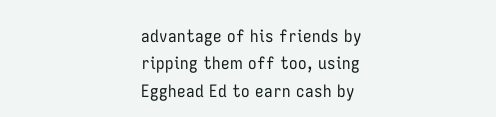advantage of his friends by ripping them off too, using Egghead Ed to earn cash by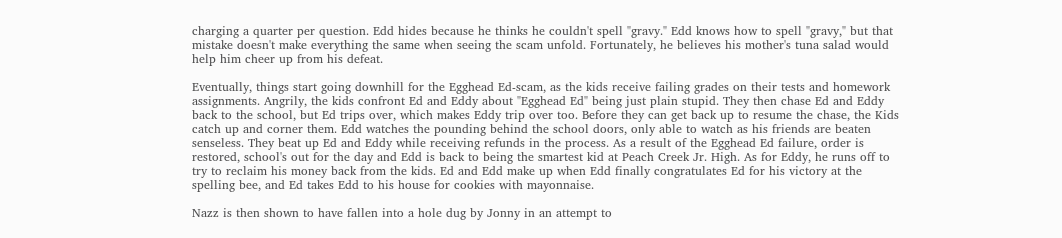charging a quarter per question. Edd hides because he thinks he couldn't spell "gravy." Edd knows how to spell "gravy," but that mistake doesn't make everything the same when seeing the scam unfold. Fortunately, he believes his mother's tuna salad would help him cheer up from his defeat.

Eventually, things start going downhill for the Egghead Ed-scam, as the kids receive failing grades on their tests and homework assignments. Angrily, the kids confront Ed and Eddy about "Egghead Ed" being just plain stupid. They then chase Ed and Eddy back to the school, but Ed trips over, which makes Eddy trip over too. Before they can get back up to resume the chase, the Kids catch up and corner them. Edd watches the pounding behind the school doors, only able to watch as his friends are beaten senseless. They beat up Ed and Eddy while receiving refunds in the process. As a result of the Egghead Ed failure, order is restored, school's out for the day and Edd is back to being the smartest kid at Peach Creek Jr. High. As for Eddy, he runs off to try to reclaim his money back from the kids. Ed and Edd make up when Edd finally congratulates Ed for his victory at the spelling bee, and Ed takes Edd to his house for cookies with mayonnaise.

Nazz is then shown to have fallen into a hole dug by Jonny in an attempt to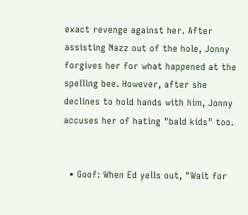exact revenge against her. After assisting Nazz out of the hole, Jonny forgives her for what happened at the spelling bee. However, after she declines to hold hands with him, Jonny accuses her of hating "bald kids" too.


  • Goof: When Ed yells out, "Wait for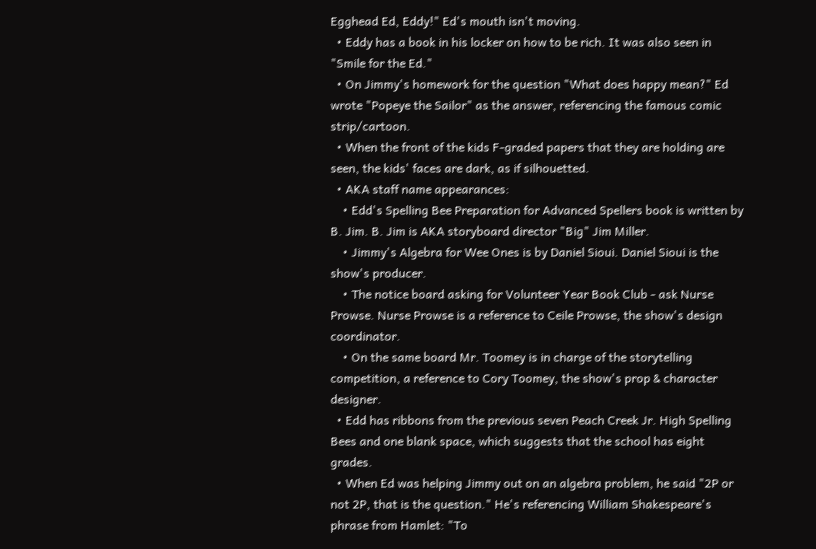Egghead Ed, Eddy!" Ed's mouth isn't moving.
  • Eddy has a book in his locker on how to be rich. It was also seen in "Smile for the Ed."
  • On Jimmy's homework for the question "What does happy mean?" Ed wrote "Popeye the Sailor" as the answer, referencing the famous comic strip/cartoon.
  • When the front of the kids F-graded papers that they are holding are seen, the kids' faces are dark, as if silhouetted.
  • AKA staff name appearances:
    • Edd's Spelling Bee Preparation for Advanced Spellers book is written by B. Jim. B. Jim is AKA storyboard director "Big" Jim Miller.
    • Jimmy's Algebra for Wee Ones is by Daniel Sioui. Daniel Sioui is the show's producer.
    • The notice board asking for Volunteer Year Book Club - ask Nurse Prowse. Nurse Prowse is a reference to Ceile Prowse, the show's design coordinator.
    • On the same board Mr. Toomey is in charge of the storytelling competition, a reference to Cory Toomey, the show's prop & character designer.
  • Edd has ribbons from the previous seven Peach Creek Jr. High Spelling Bees and one blank space, which suggests that the school has eight grades.
  • When Ed was helping Jimmy out on an algebra problem, he said "2P or not 2P, that is the question." He's referencing William Shakespeare's phrase from Hamlet: "To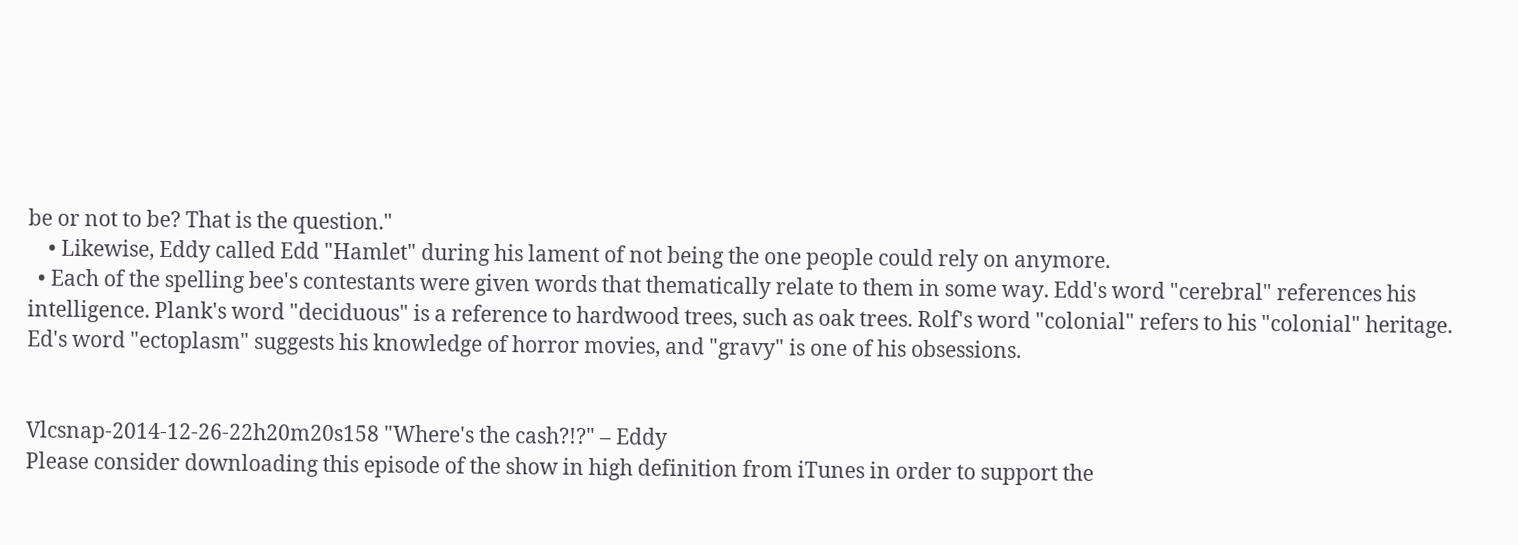be or not to be? That is the question."
    • Likewise, Eddy called Edd "Hamlet" during his lament of not being the one people could rely on anymore.
  • Each of the spelling bee's contestants were given words that thematically relate to them in some way. Edd's word "cerebral" references his intelligence. Plank's word "deciduous" is a reference to hardwood trees, such as oak trees. Rolf's word "colonial" refers to his "colonial" heritage. Ed's word "ectoplasm" suggests his knowledge of horror movies, and "gravy" is one of his obsessions.


Vlcsnap-2014-12-26-22h20m20s158 "Where's the cash?!?" – Eddy
Please consider downloading this episode of the show in high definition from iTunes in order to support the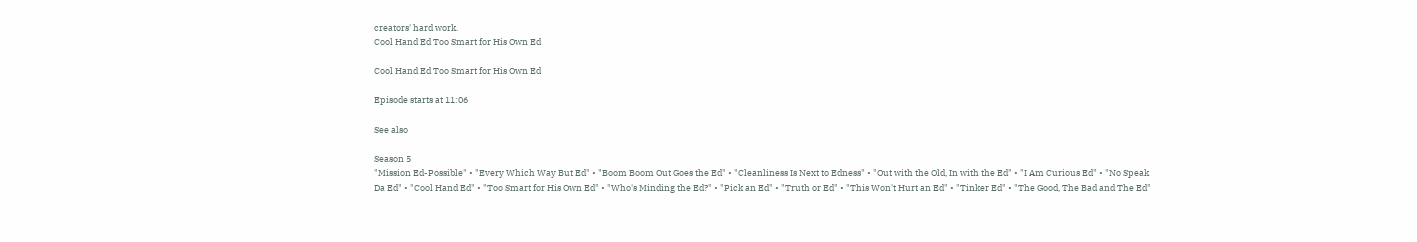creators' hard work.
Cool Hand Ed Too Smart for His Own Ed

Cool Hand Ed Too Smart for His Own Ed

Episode starts at 11:06

See also

Season 5
"Mission Ed-Possible" • "Every Which Way But Ed" • "Boom Boom Out Goes the Ed" • "Cleanliness Is Next to Edness" • "Out with the Old, In with the Ed" • "I Am Curious Ed" • "No Speak Da Ed" • "Cool Hand Ed" • "Too Smart for His Own Ed" • "Who's Minding the Ed?" • "Pick an Ed" • "Truth or Ed" • "This Won't Hurt an Ed" • "Tinker Ed" • "The Good, The Bad and The Ed"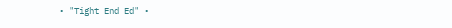• "Tight End Ed" •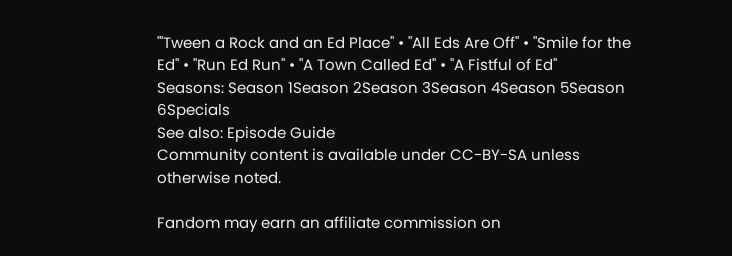"'Tween a Rock and an Ed Place" • "All Eds Are Off" • "Smile for the Ed" • "Run Ed Run" • "A Town Called Ed" • "A Fistful of Ed"
Seasons: Season 1Season 2Season 3Season 4Season 5Season 6Specials
See also: Episode Guide
Community content is available under CC-BY-SA unless otherwise noted.

Fandom may earn an affiliate commission on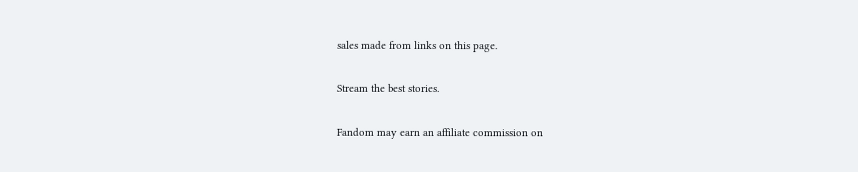sales made from links on this page.

Stream the best stories.

Fandom may earn an affiliate commission on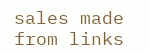sales made from links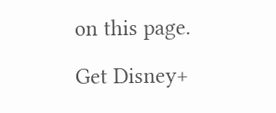on this page.

Get Disney+